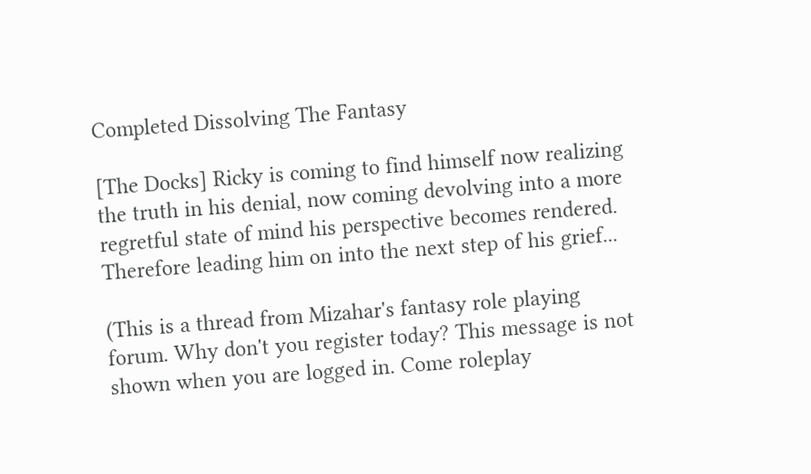Completed Dissolving The Fantasy

[The Docks] Ricky is coming to find himself now realizing the truth in his denial, now coming devolving into a more regretful state of mind his perspective becomes rendered. Therefore leading him on into the next step of his grief...

(This is a thread from Mizahar's fantasy role playing forum. Why don't you register today? This message is not shown when you are logged in. Come roleplay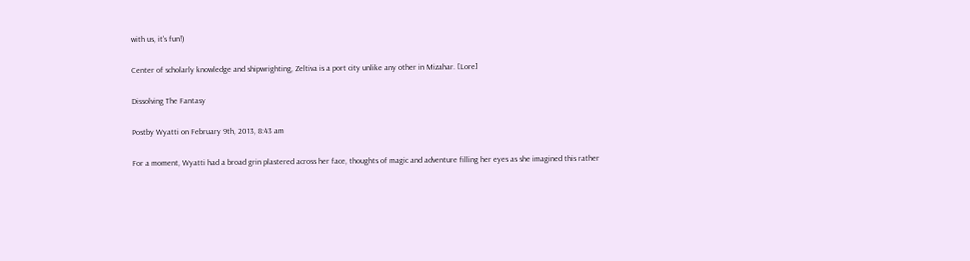with us, it's fun!)

Center of scholarly knowledge and shipwrighting, Zeltiva is a port city unlike any other in Mizahar. [Lore]

Dissolving The Fantasy

Postby Wyatti on February 9th, 2013, 8:43 am

For a moment, Wyatti had a broad grin plastered across her face, thoughts of magic and adventure filling her eyes as she imagined this rather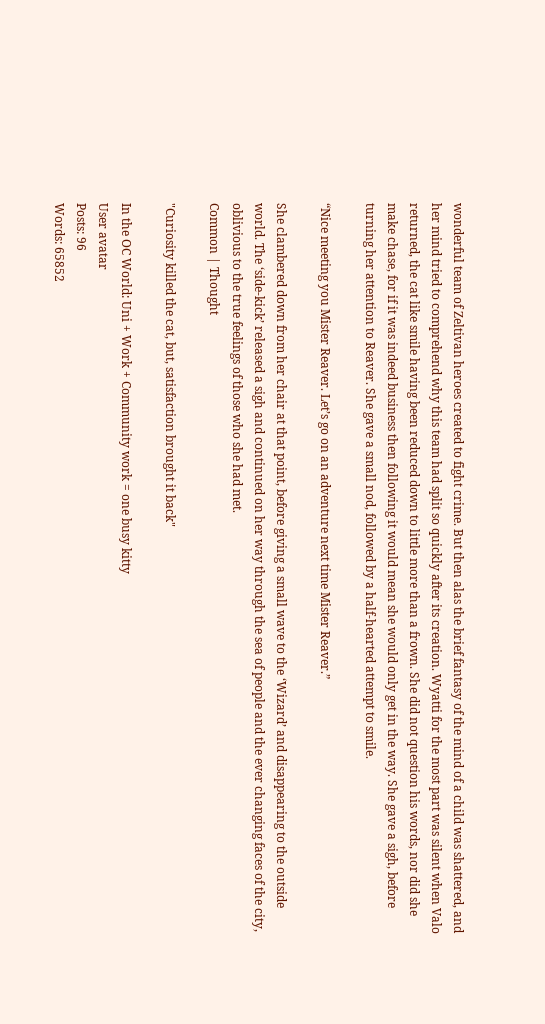wonderful team of Zeltivan heroes created to fight crime. But then alas the brief fantasy of the mind of a child was shattered, and her mind tried to comprehend why this team had split so quickly after its creation. Wyatti for the most part was silent when Valo returned, the cat like smile having been reduced down to little more than a frown. She did not question his words, nor did she make chase, for if it was indeed business then following it would mean she would only get in the way. She gave a sigh, before turning her attention to Reaver. She gave a small nod, followed by a half-hearted attempt to smile.

“Nice meeting you Mister Reaver. Let’s go on an adventure next time Mister Reaver.”

She clambered down from her chair at that point, before giving a small wave to the ‘Wizard’ and disappearing to the outside world. The ‘side-kick’ released a sigh and continued on her way through the sea of people and the ever changing faces of the city, oblivious to the true feelings of those who she had met.
Common | Thought

"Curiosity killed the cat, but, satisfaction brought it back"

In the OC World: Uni + Work + Community work = one busy kitty
User avatar
Posts: 96
Words: 65852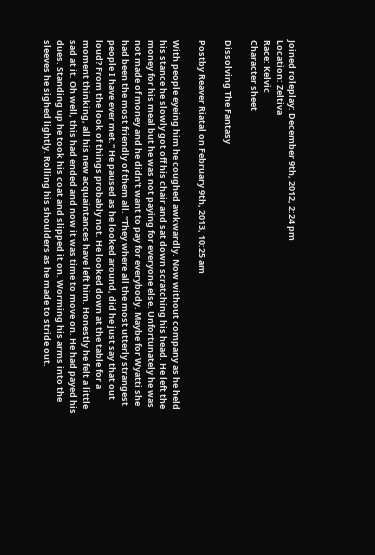Joined roleplay: December 9th, 2012, 2:24 pm
Location: Zeltiva
Race: Kelvic
Character sheet

Dissolving The Fantasy

Postby Reaver Riatal on February 9th, 2013, 10:25 am

With people eyeing him he coughed awkwardly. Now without company as he held his stance he slowly got off his chair and sat down scratching his head. He left the money for his meal but he was not paying for everyone else. Unfortunately he was not made of money and he didn't want to pay for everybody. Maybe for Wyatti she had been the most friendly of them all. "They where all the most utterly strangest people I have ever met." He paused as he looked around, did he just say that out loud? From the look of things probably not. He looked down at the table for a moment thinking, all his new acquaintances have left him. Honestly he felt a little sad at it. Oh well, this had ended and now it was time to move on. He had payed his dues. Standing up he took his coat and slipped it on. Worming his arms into the sleeves he sighed lightly. Rolling his shoulders as he made to stride out.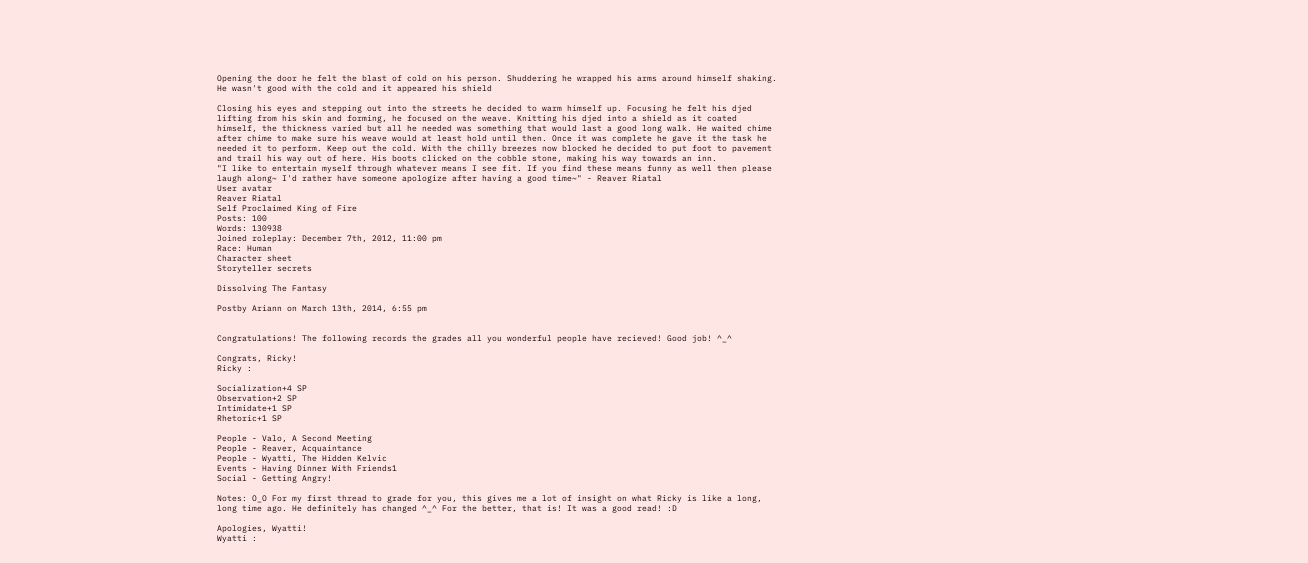Opening the door he felt the blast of cold on his person. Shuddering he wrapped his arms around himself shaking. He wasn't good with the cold and it appeared his shield

Closing his eyes and stepping out into the streets he decided to warm himself up. Focusing he felt his djed lifting from his skin and forming, he focused on the weave. Knitting his djed into a shield as it coated himself, the thickness varied but all he needed was something that would last a good long walk. He waited chime after chime to make sure his weave would at least hold until then. Once it was complete he gave it the task he needed it to perform. Keep out the cold. With the chilly breezes now blocked he decided to put foot to pavement and trail his way out of here. His boots clicked on the cobble stone, making his way towards an inn.
"I like to entertain myself through whatever means I see fit. If you find these means funny as well then please laugh along~ I'd rather have someone apologize after having a good time~" - Reaver Riatal
User avatar
Reaver Riatal
Self Proclaimed King of Fire
Posts: 100
Words: 130938
Joined roleplay: December 7th, 2012, 11:00 pm
Race: Human
Character sheet
Storyteller secrets

Dissolving The Fantasy

Postby Ariann on March 13th, 2014, 6:55 pm


Congratulations! The following records the grades all you wonderful people have recieved! Good job! ^_^

Congrats, Ricky!
Ricky :

Socialization+4 SP
Observation+2 SP
Intimidate+1 SP
Rhetoric+1 SP

People - Valo, A Second Meeting
People - Reaver, Acquaintance
People - Wyatti, The Hidden Kelvic
Events - Having Dinner With Friends1
Social - Getting Angry!

Notes: O_O For my first thread to grade for you, this gives me a lot of insight on what Ricky is like a long, long time ago. He definitely has changed ^_^ For the better, that is! It was a good read! :D

Apologies, Wyatti!
Wyatti :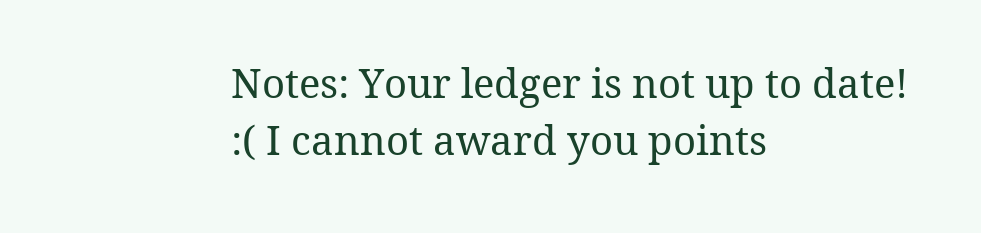Notes: Your ledger is not up to date! :( I cannot award you points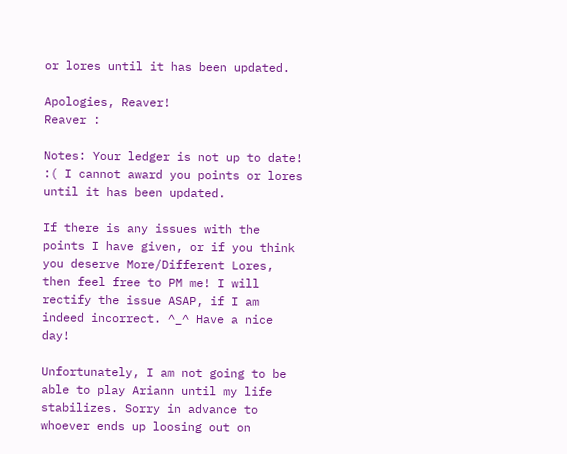or lores until it has been updated.

Apologies, Reaver!
Reaver :

Notes: Your ledger is not up to date! :( I cannot award you points or lores until it has been updated.

If there is any issues with the points I have given, or if you think you deserve More/Different Lores, then feel free to PM me! I will rectify the issue ASAP, if I am indeed incorrect. ^_^ Have a nice day!

Unfortunately, I am not going to be able to play Ariann until my life stabilizes. Sorry in advance to whoever ends up loosing out on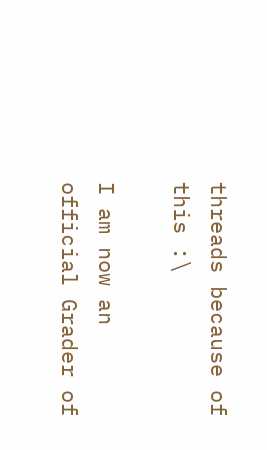threads because of this :\

I am now an official Grader of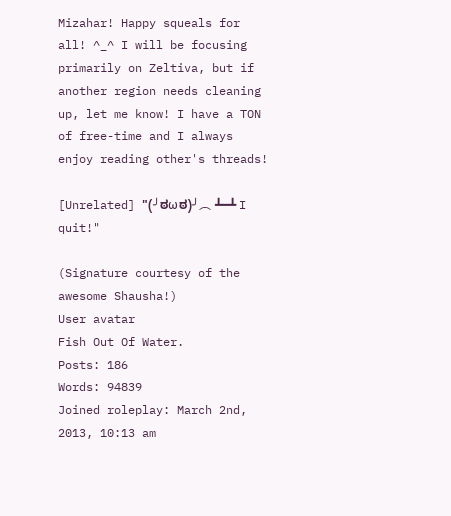Mizahar! Happy squeals for all! ^_^ I will be focusing primarily on Zeltiva, but if another region needs cleaning up, let me know! I have a TON of free-time and I always enjoy reading other's threads!

[Unrelated] "(╯ಠωಠ)╯︵ ┻━┻ I quit!"

(Signature courtesy of the awesome Shausha!)
User avatar
Fish Out Of Water.
Posts: 186
Words: 94839
Joined roleplay: March 2nd, 2013, 10:13 am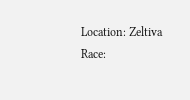Location: Zeltiva
Race: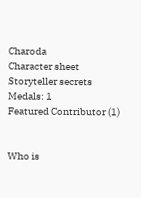Charoda
Character sheet
Storyteller secrets
Medals: 1
Featured Contributor (1)


Who is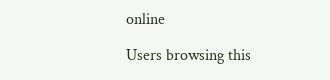online

Users browsing this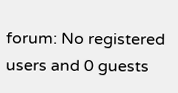forum: No registered users and 0 guests